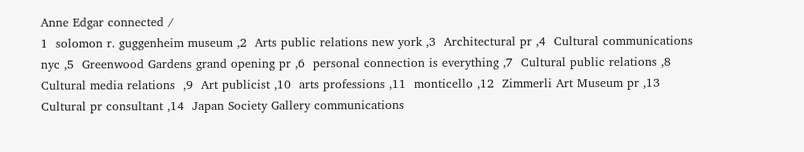Anne Edgar connected /
1  solomon r. guggenheim museum ,2  Arts public relations new york ,3  Architectural pr ,4  Cultural communications nyc ,5  Greenwood Gardens grand opening pr ,6  personal connection is everything ,7  Cultural public relations ,8  Cultural media relations  ,9  Art publicist ,10  arts professions ,11  monticello ,12  Zimmerli Art Museum pr ,13  Cultural pr consultant ,14  Japan Society Gallery communications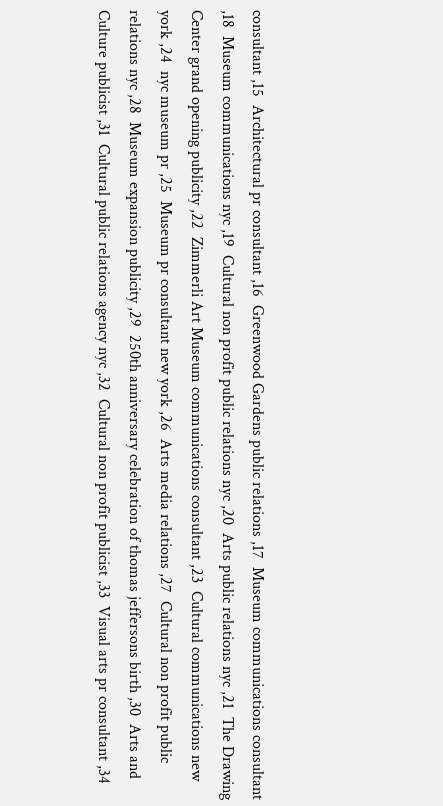consultant ,15  Architectural pr consultant ,16  Greenwood Gardens public relations ,17  Museum communications consultant ,18  Museum communications nyc ,19  Cultural non profit public relations nyc ,20  Arts public relations nyc ,21  The Drawing Center grand opening publicity ,22  Zimmerli Art Museum communications consultant ,23  Cultural communications new york ,24  nyc museum pr ,25  Museum pr consultant new york ,26  Arts media relations ,27  Cultural non profit public relations nyc ,28  Museum expansion publicity ,29  250th anniversary celebration of thomas jeffersons birth ,30  Arts and Culture publicist ,31  Cultural public relations agency nyc ,32  Cultural non profit publicist ,33  Visual arts pr consultant ,34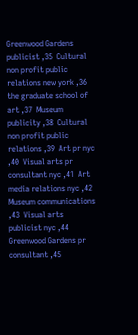Greenwood Gardens publicist ,35  Cultural non profit public relations new york ,36  the graduate school of art ,37  Museum publicity ,38  Cultural non profit public relations ,39  Art pr nyc ,40  Visual arts pr consultant nyc ,41  Art media relations nyc ,42  Museum communications ,43  Visual arts publicist nyc ,44  Greenwood Gardens pr consultant ,45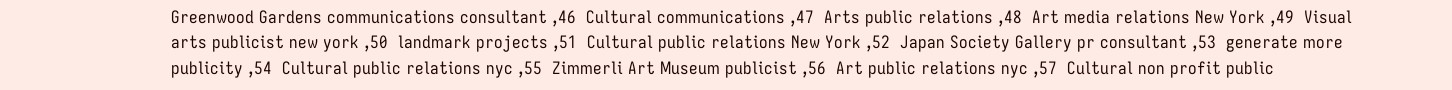Greenwood Gardens communications consultant ,46  Cultural communications ,47  Arts public relations ,48  Art media relations New York ,49  Visual arts publicist new york ,50  landmark projects ,51  Cultural public relations New York ,52  Japan Society Gallery pr consultant ,53  generate more publicity ,54  Cultural public relations nyc ,55  Zimmerli Art Museum publicist ,56  Art public relations nyc ,57  Cultural non profit public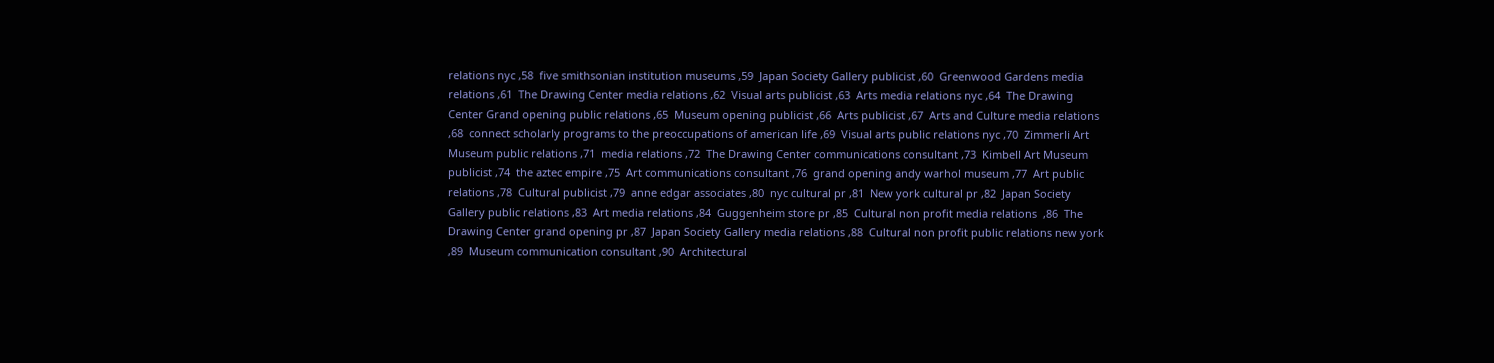relations nyc ,58  five smithsonian institution museums ,59  Japan Society Gallery publicist ,60  Greenwood Gardens media relations ,61  The Drawing Center media relations ,62  Visual arts publicist ,63  Arts media relations nyc ,64  The Drawing Center Grand opening public relations ,65  Museum opening publicist ,66  Arts publicist ,67  Arts and Culture media relations ,68  connect scholarly programs to the preoccupations of american life ,69  Visual arts public relations nyc ,70  Zimmerli Art Museum public relations ,71  media relations ,72  The Drawing Center communications consultant ,73  Kimbell Art Museum publicist ,74  the aztec empire ,75  Art communications consultant ,76  grand opening andy warhol museum ,77  Art public relations ,78  Cultural publicist ,79  anne edgar associates ,80  nyc cultural pr ,81  New york cultural pr ,82  Japan Society Gallery public relations ,83  Art media relations ,84  Guggenheim store pr ,85  Cultural non profit media relations  ,86  The Drawing Center grand opening pr ,87  Japan Society Gallery media relations ,88  Cultural non profit public relations new york ,89  Museum communication consultant ,90  Architectural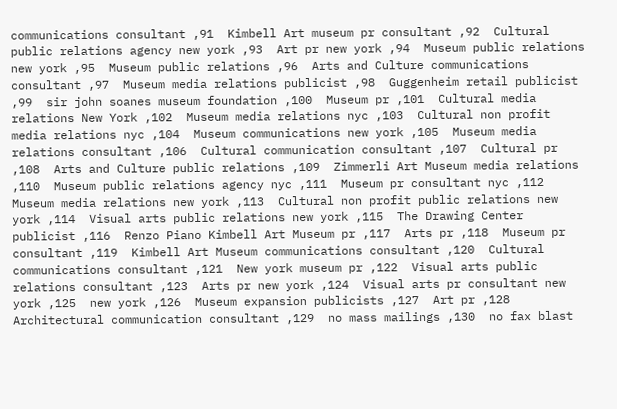communications consultant ,91  Kimbell Art museum pr consultant ,92  Cultural public relations agency new york ,93  Art pr new york ,94  Museum public relations new york ,95  Museum public relations ,96  Arts and Culture communications consultant ,97  Museum media relations publicist ,98  Guggenheim retail publicist ,99  sir john soanes museum foundation ,100  Museum pr ,101  Cultural media relations New York ,102  Museum media relations nyc ,103  Cultural non profit media relations nyc ,104  Museum communications new york ,105  Museum media relations consultant ,106  Cultural communication consultant ,107  Cultural pr ,108  Arts and Culture public relations ,109  Zimmerli Art Museum media relations ,110  Museum public relations agency nyc ,111  Museum pr consultant nyc ,112  Museum media relations new york ,113  Cultural non profit public relations new york ,114  Visual arts public relations new york ,115  The Drawing Center publicist ,116  Renzo Piano Kimbell Art Museum pr ,117  Arts pr ,118  Museum pr consultant ,119  Kimbell Art Museum communications consultant ,120  Cultural communications consultant ,121  New york museum pr ,122  Visual arts public relations consultant ,123  Arts pr new york ,124  Visual arts pr consultant new york ,125  new york ,126  Museum expansion publicists ,127  Art pr ,128  Architectural communication consultant ,129  no mass mailings ,130  no fax blast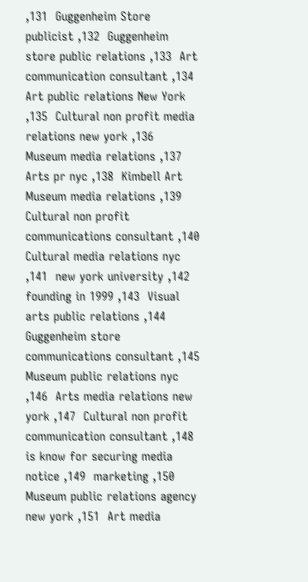,131  Guggenheim Store publicist ,132  Guggenheim store public relations ,133  Art communication consultant ,134  Art public relations New York ,135  Cultural non profit media relations new york ,136  Museum media relations ,137  Arts pr nyc ,138  Kimbell Art Museum media relations ,139  Cultural non profit communications consultant ,140  Cultural media relations nyc ,141  new york university ,142  founding in 1999 ,143  Visual arts public relations ,144  Guggenheim store communications consultant ,145  Museum public relations nyc ,146  Arts media relations new york ,147  Cultural non profit communication consultant ,148  is know for securing media notice ,149  marketing ,150  Museum public relations agency new york ,151  Art media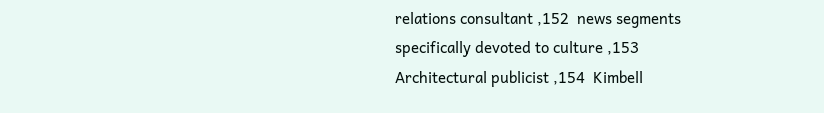relations consultant ,152  news segments specifically devoted to culture ,153  Architectural publicist ,154  Kimbell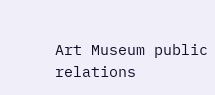Art Museum public relations